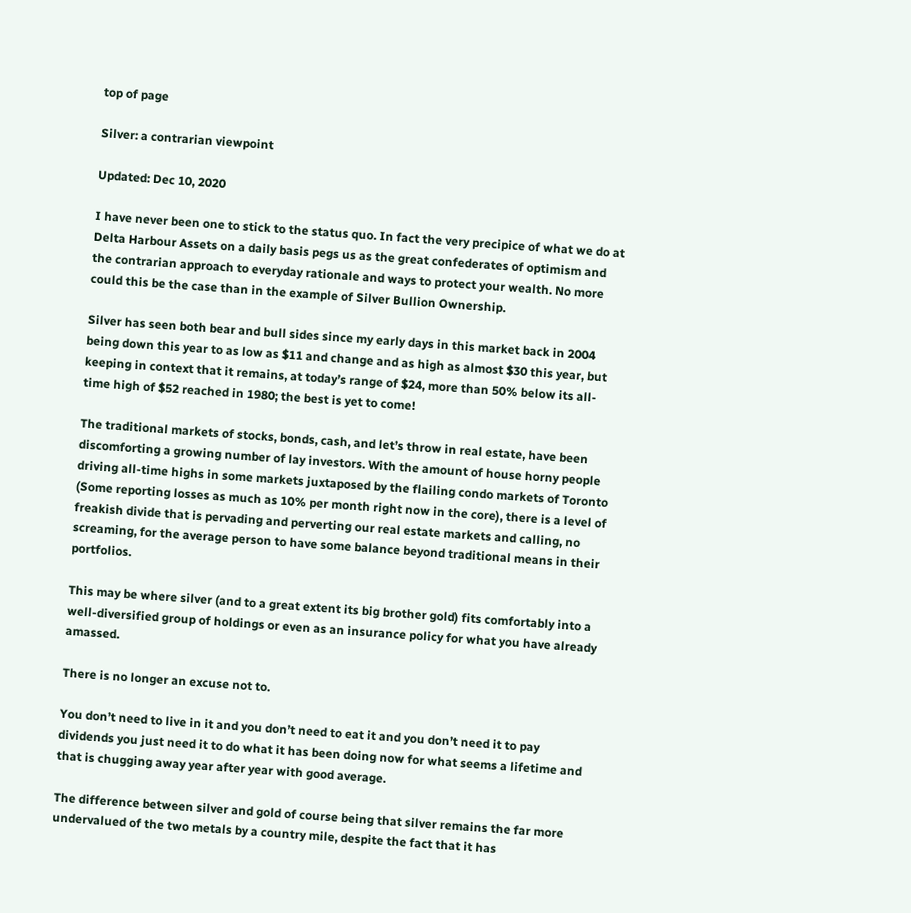top of page

Silver: a contrarian viewpoint

Updated: Dec 10, 2020

I have never been one to stick to the status quo. In fact the very precipice of what we do at Delta Harbour Assets on a daily basis pegs us as the great confederates of optimism and the contrarian approach to everyday rationale and ways to protect your wealth. No more could this be the case than in the example of Silver Bullion Ownership.

Silver has seen both bear and bull sides since my early days in this market back in 2004 being down this year to as low as $11 and change and as high as almost $30 this year, but keeping in context that it remains, at today’s range of $24, more than 50% below its all-time high of $52 reached in 1980; the best is yet to come!

The traditional markets of stocks, bonds, cash, and let’s throw in real estate, have been discomforting a growing number of lay investors. With the amount of house horny people driving all-time highs in some markets juxtaposed by the flailing condo markets of Toronto (Some reporting losses as much as 10% per month right now in the core), there is a level of freakish divide that is pervading and perverting our real estate markets and calling, no screaming, for the average person to have some balance beyond traditional means in their portfolios.

This may be where silver (and to a great extent its big brother gold) fits comfortably into a well-diversified group of holdings or even as an insurance policy for what you have already amassed.

There is no longer an excuse not to.

You don’t need to live in it and you don’t need to eat it and you don’t need it to pay dividends you just need it to do what it has been doing now for what seems a lifetime and that is chugging away year after year with good average.

The difference between silver and gold of course being that silver remains the far more undervalued of the two metals by a country mile, despite the fact that it has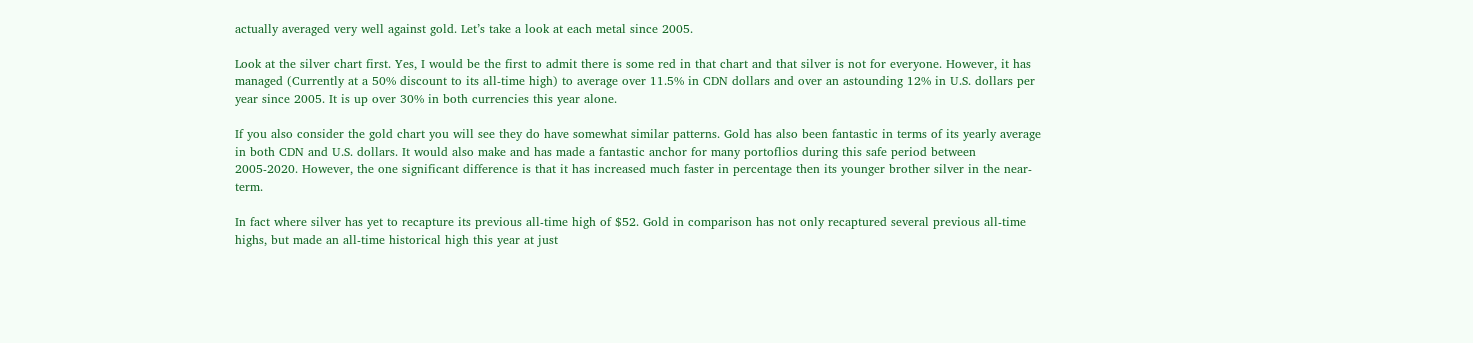actually averaged very well against gold. Let’s take a look at each metal since 2005.

Look at the silver chart first. Yes, I would be the first to admit there is some red in that chart and that silver is not for everyone. However, it has managed (Currently at a 50% discount to its all-time high) to average over 11.5% in CDN dollars and over an astounding 12% in U.S. dollars per year since 2005. It is up over 30% in both currencies this year alone.

If you also consider the gold chart you will see they do have somewhat similar patterns. Gold has also been fantastic in terms of its yearly average in both CDN and U.S. dollars. It would also make and has made a fantastic anchor for many portoflios during this safe period between 2005-2020. However, the one significant difference is that it has increased much faster in percentage then its younger brother silver in the near-term.

In fact where silver has yet to recapture its previous all-time high of $52. Gold in comparison has not only recaptured several previous all-time highs, but made an all-time historical high this year at just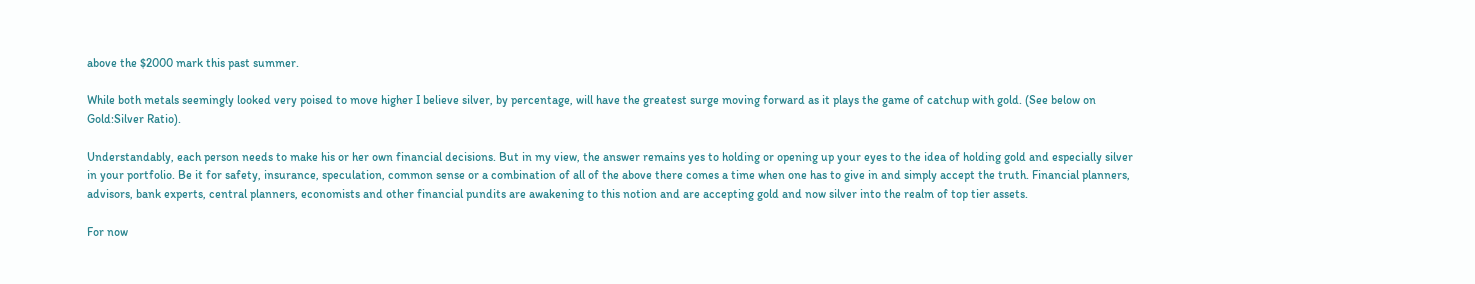above the $2000 mark this past summer.

While both metals seemingly looked very poised to move higher I believe silver, by percentage, will have the greatest surge moving forward as it plays the game of catchup with gold. (See below on Gold:Silver Ratio).

Understandably, each person needs to make his or her own financial decisions. But in my view, the answer remains yes to holding or opening up your eyes to the idea of holding gold and especially silver in your portfolio. Be it for safety, insurance, speculation, common sense or a combination of all of the above there comes a time when one has to give in and simply accept the truth. Financial planners, advisors, bank experts, central planners, economists and other financial pundits are awakening to this notion and are accepting gold and now silver into the realm of top tier assets.

For now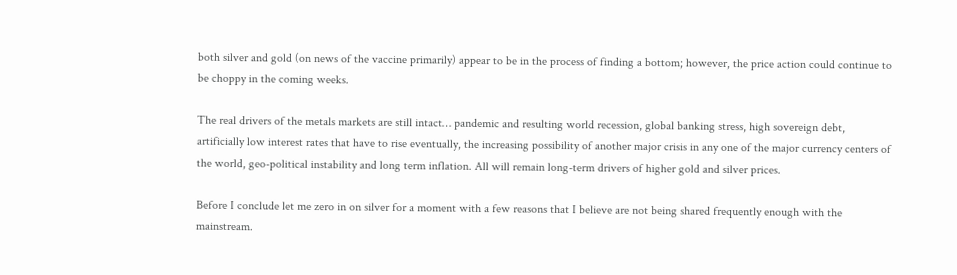both silver and gold (on news of the vaccine primarily) appear to be in the process of finding a bottom; however, the price action could continue to be choppy in the coming weeks.

The real drivers of the metals markets are still intact… pandemic and resulting world recession, global banking stress, high sovereign debt, artificially low interest rates that have to rise eventually, the increasing possibility of another major crisis in any one of the major currency centers of the world, geo-political instability and long term inflation. All will remain long-term drivers of higher gold and silver prices.

Before I conclude let me zero in on silver for a moment with a few reasons that I believe are not being shared frequently enough with the mainstream.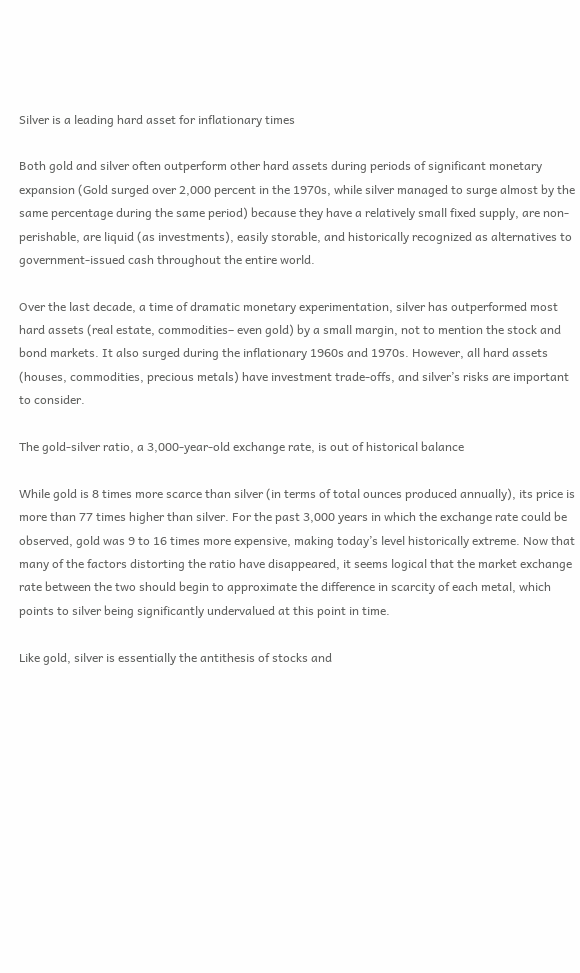Silver is a leading hard asset for inflationary times

Both gold and silver often outperform other hard assets during periods of significant monetary expansion (Gold surged over 2,000 percent in the 1970s, while silver managed to surge almost by the same percentage during the same period) because they have a relatively small fixed supply, are non-perishable, are liquid (as investments), easily storable, and historically recognized as alternatives to government-issued cash throughout the entire world.

Over the last decade, a time of dramatic monetary experimentation, silver has outperformed most hard assets (real estate, commodities– even gold) by a small margin, not to mention the stock and bond markets. It also surged during the inflationary 1960s and 1970s. However, all hard assets (houses, commodities, precious metals) have investment trade-offs, and silver’s risks are important to consider.

The gold-silver ratio, a 3,000-year-old exchange rate, is out of historical balance

While gold is 8 times more scarce than silver (in terms of total ounces produced annually), its price is more than 77 times higher than silver. For the past 3,000 years in which the exchange rate could be observed, gold was 9 to 16 times more expensive, making today’s level historically extreme. Now that many of the factors distorting the ratio have disappeared, it seems logical that the market exchange rate between the two should begin to approximate the difference in scarcity of each metal, which points to silver being significantly undervalued at this point in time.

Like gold, silver is essentially the antithesis of stocks and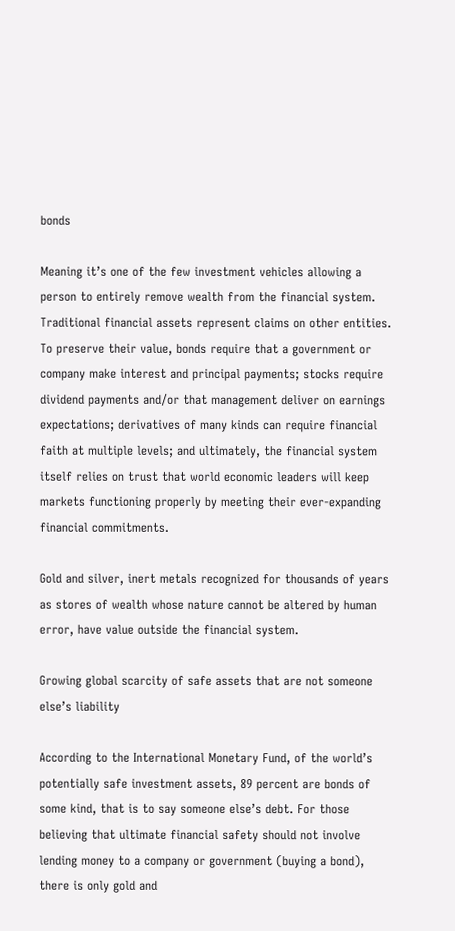bonds

Meaning it’s one of the few investment vehicles allowing a person to entirely remove wealth from the financial system. Traditional financial assets represent claims on other entities. To preserve their value, bonds require that a government or company make interest and principal payments; stocks require dividend payments and/or that management deliver on earnings expectations; derivatives of many kinds can require financial faith at multiple levels; and ultimately, the financial system itself relies on trust that world economic leaders will keep markets functioning properly by meeting their ever-expanding financial commitments.

Gold and silver, inert metals recognized for thousands of years as stores of wealth whose nature cannot be altered by human error, have value outside the financial system.

Growing global scarcity of safe assets that are not someone else’s liability

According to the International Monetary Fund, of the world’s potentially safe investment assets, 89 percent are bonds of some kind, that is to say someone else’s debt. For those believing that ultimate financial safety should not involve lending money to a company or government (buying a bond), there is only gold and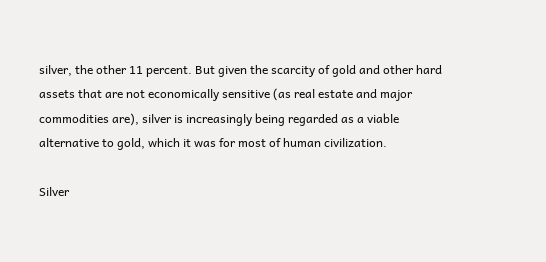silver, the other 11 percent. But given the scarcity of gold and other hard assets that are not economically sensitive (as real estate and major commodities are), silver is increasingly being regarded as a viable alternative to gold, which it was for most of human civilization.

Silver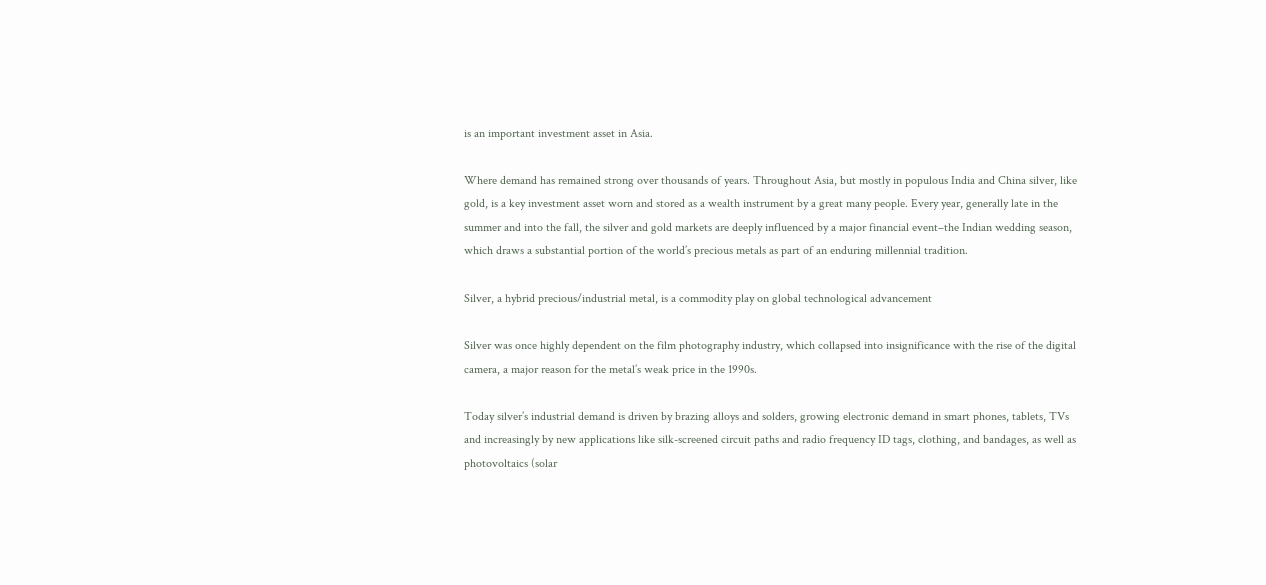is an important investment asset in Asia.

Where demand has remained strong over thousands of years. Throughout Asia, but mostly in populous India and China silver, like gold, is a key investment asset worn and stored as a wealth instrument by a great many people. Every year, generally late in the summer and into the fall, the silver and gold markets are deeply influenced by a major financial event–the Indian wedding season, which draws a substantial portion of the world’s precious metals as part of an enduring millennial tradition.

Silver, a hybrid precious/industrial metal, is a commodity play on global technological advancement

Silver was once highly dependent on the film photography industry, which collapsed into insignificance with the rise of the digital camera, a major reason for the metal’s weak price in the 1990s.

Today silver’s industrial demand is driven by brazing alloys and solders, growing electronic demand in smart phones, tablets, TVs and increasingly by new applications like silk-screened circuit paths and radio frequency ID tags, clothing, and bandages, as well as photovoltaics (solar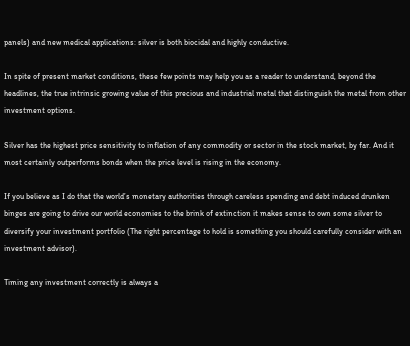panels) and new medical applications: silver is both biocidal and highly conductive.

In spite of present market conditions, these few points may help you as a reader to understand, beyond the headlines, the true intrinsic growing value of this precious and industrial metal that distinguish the metal from other investment options.

Silver has the highest price sensitivity to inflation of any commodity or sector in the stock market, by far. And it most certainly outperforms bonds when the price level is rising in the economy.

If you believe as I do that the world’s monetary authorities through careless spending and debt induced drunken binges are going to drive our world economies to the brink of extinction it makes sense to own some silver to diversify your investment portfolio (The right percentage to hold is something you should carefully consider with an investment advisor).

Timing any investment correctly is always a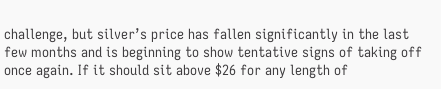challenge, but silver’s price has fallen significantly in the last few months and is beginning to show tentative signs of taking off once again. If it should sit above $26 for any length of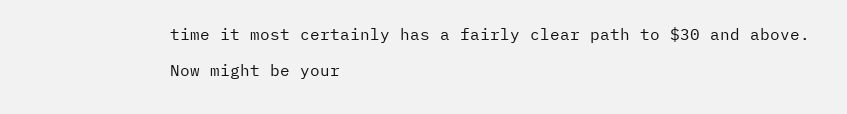time it most certainly has a fairly clear path to $30 and above.

Now might be your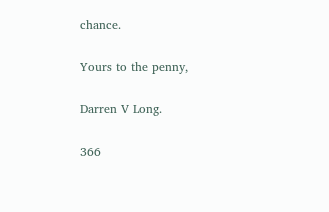chance.

Yours to the penny,

Darren V Long.

366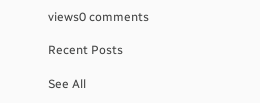views0 comments

Recent Posts

See All